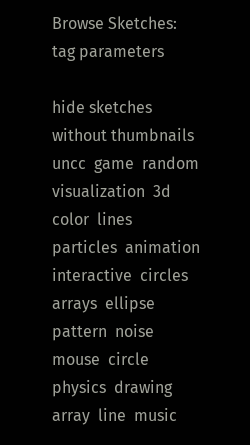Browse Sketches: tag parameters

hide sketches without thumbnails
uncc  game  random  visualization  3d  color  lines  particles  animation  interactive  circles  arrays  ellipse  pattern  noise  mouse  circle  physics  drawing  array  line  music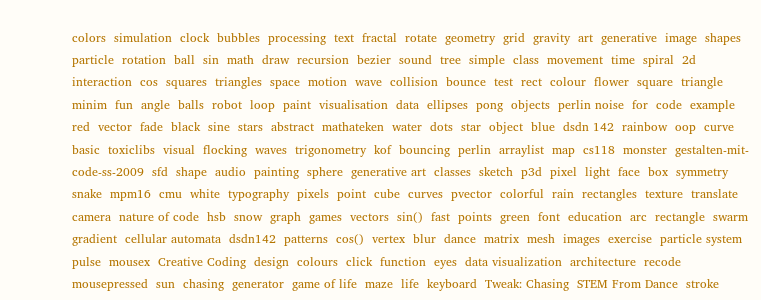colors  simulation  clock  bubbles  processing  text  fractal  rotate  geometry  grid  gravity  art  generative  image  shapes  particle  rotation  ball  sin  math  draw  recursion  bezier  sound  tree  simple  class  movement  time  spiral  2d  interaction  cos  squares  triangles  space  motion  wave  collision  bounce  test  rect  colour  flower  square  triangle  minim  fun  angle  balls  robot  loop  paint  visualisation  data  ellipses  pong  objects  perlin noise  for  code  example  red  vector  fade  black  sine  stars  abstract  mathateken  water  dots  star  object  blue  dsdn 142  rainbow  oop  curve  basic  toxiclibs  visual  flocking  waves  trigonometry  kof  bouncing  perlin  arraylist  map  cs118  monster  gestalten-mit-code-ss-2009  sfd  shape  audio  painting  sphere  generative art  classes  sketch  p3d  pixel  light  face  box  symmetry  snake  mpm16  cmu  white  typography  pixels  point  cube  curves  pvector  colorful  rain  rectangles  texture  translate  camera  nature of code  hsb  snow  graph  games  vectors  sin()  fast  points  green  font  education  arc  rectangle  swarm  gradient  cellular automata  dsdn142  patterns  cos()  vertex  blur  dance  matrix  mesh  images  exercise  particle system  pulse  mousex  Creative Coding  design  colours  click  function  eyes  data visualization  architecture  recode  mousepressed  sun  chasing  generator  game of life  maze  life  keyboard  Tweak: Chasing  STEM From Dance  stroke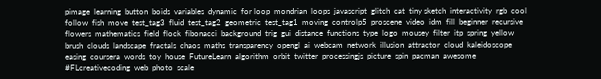pimage  learning  button  boids  variables  dynamic  for loop  mondrian  loops  javascript  glitch  cat  tiny sketch  interactivity  rgb  cool  follow  fish  move  test_tag3  fluid  test_tag2  geometric  test_tag1  moving  controlp5  proscene  video  idm  fill  beginner  recursive  flowers  mathematics  field  flock  fibonacci  background  trig  gui  distance  functions  type  logo  mousey  filter  itp  spring  yellow  brush  clouds  landscape  fractals  chaos  maths  transparency  opengl  ai  webcam  network  illusion  attractor  cloud  kaleidoscope  easing  coursera  words  toy  house  FutureLearn  algorithm  orbit  twitter  processingjs  picture  spin  pacman  awesome  #FLcreativecoding  web  photo  scale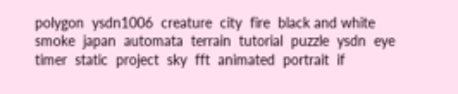polygon  ysdn1006  creature  city  fire  black and white  smoke  japan  automata  terrain  tutorial  puzzle  ysdn  eye  timer  static  project  sky  fft  animated  portrait  if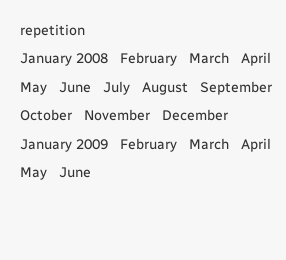repetition
January 2008   February   March   April   May   June   July   August   September   October   November   December   January 2009   February   March   April   May   June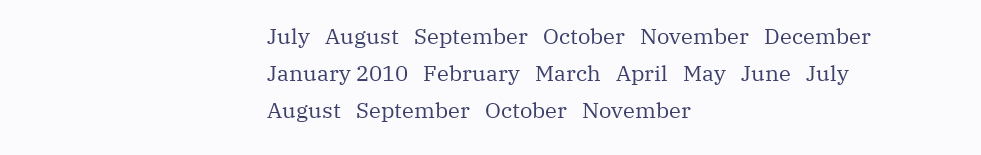July   August   September   October   November   December   January 2010   February   March   April   May   June   July   August   September   October   November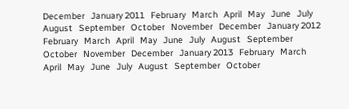December   January 2011   February   March   April   May   June   July   August   September   October   November   December   January 2012   February   March   April   May   June   July   August   September   October   November   December   January 2013   February   March   April   May   June   July   August   September   October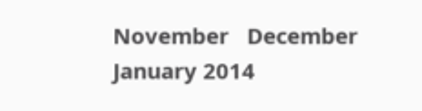November   December   January 2014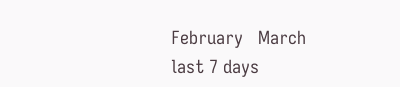February   March    last 7 days